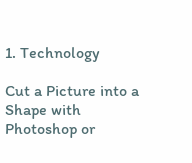1. Technology

Cut a Picture into a Shape with Photoshop or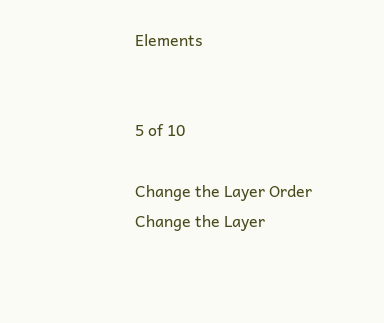Elements


5 of 10

Change the Layer Order
Change the Layer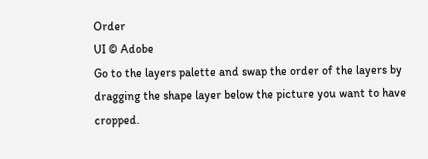Order
UI © Adobe
Go to the layers palette and swap the order of the layers by dragging the shape layer below the picture you want to have cropped.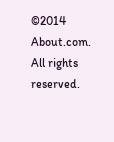©2014 About.com. All rights reserved.